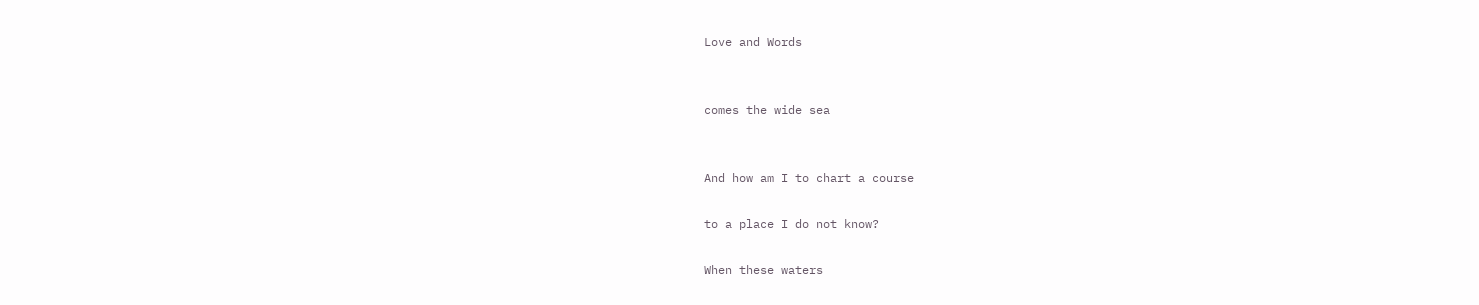Love and Words


comes the wide sea


And how am I to chart a course

to a place I do not know?

When these waters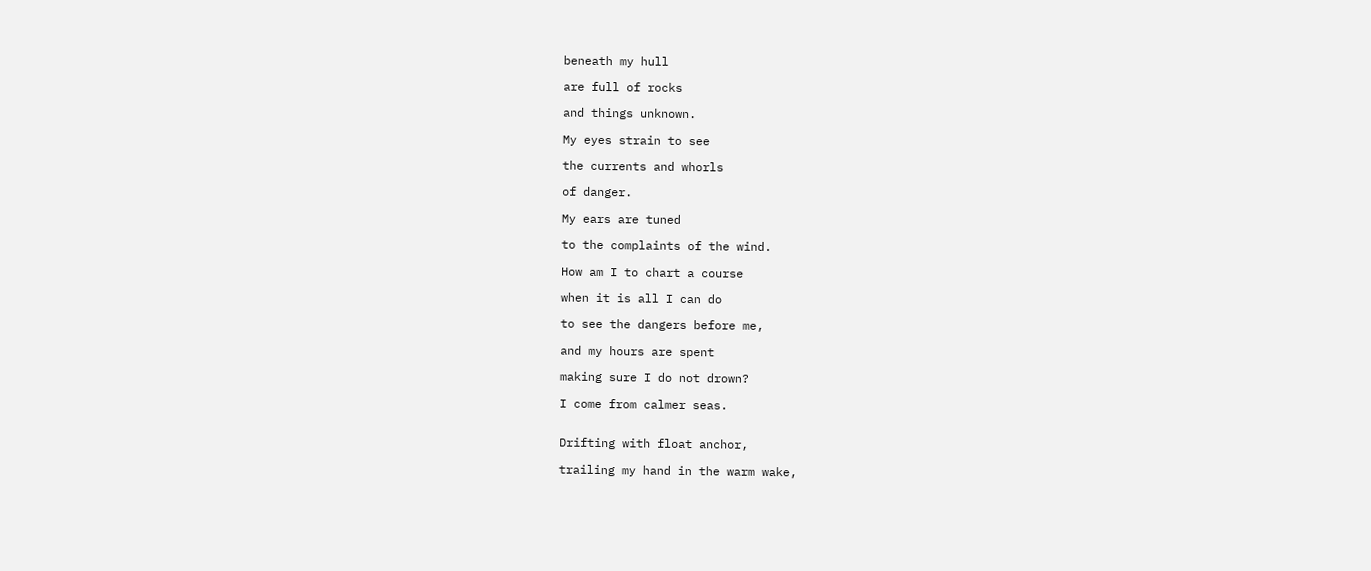beneath my hull

are full of rocks

and things unknown.

My eyes strain to see

the currents and whorls

of danger.

My ears are tuned

to the complaints of the wind.

How am I to chart a course

when it is all I can do

to see the dangers before me,

and my hours are spent

making sure I do not drown?

I come from calmer seas.


Drifting with float anchor,

trailing my hand in the warm wake,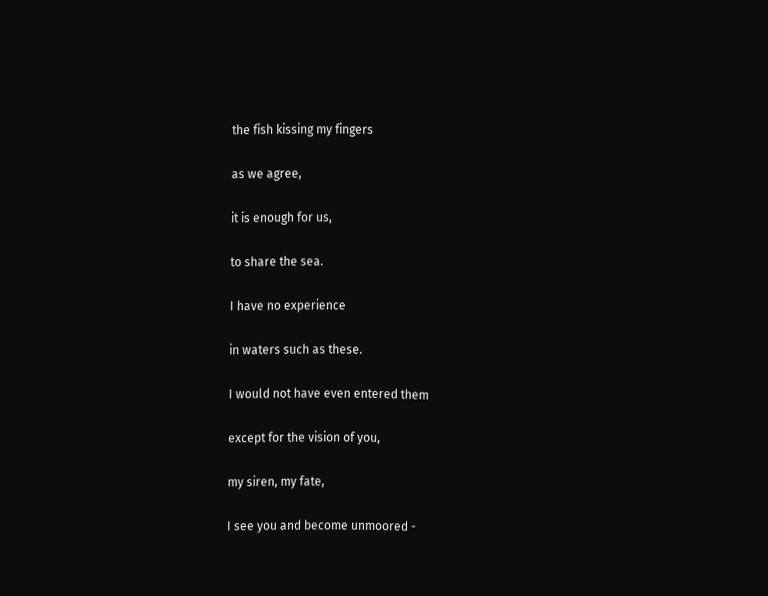the fish kissing my fingers

as we agree,

it is enough for us,

to share the sea.

I have no experience

in waters such as these.

I would not have even entered them

except for the vision of you,

my siren, my fate,

I see you and become unmoored -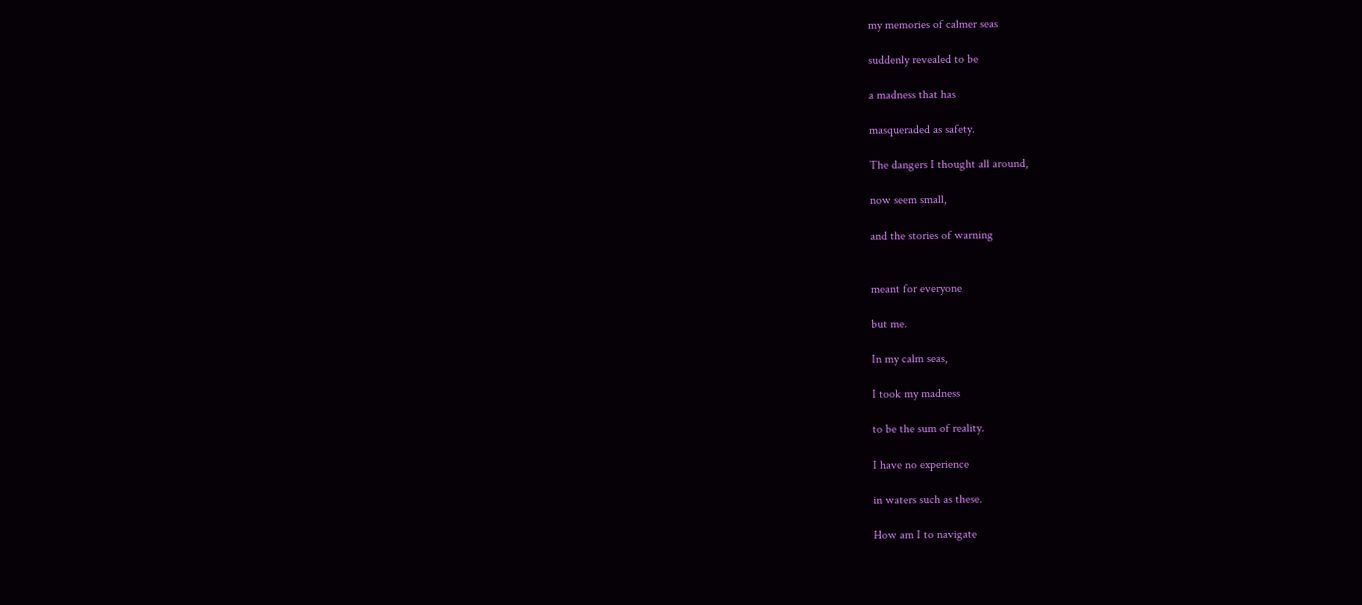my memories of calmer seas

suddenly revealed to be

a madness that has

masqueraded as safety.

The dangers I thought all around,

now seem small,

and the stories of warning


meant for everyone

but me.

In my calm seas,

I took my madness

to be the sum of reality.

I have no experience

in waters such as these.

How am I to navigate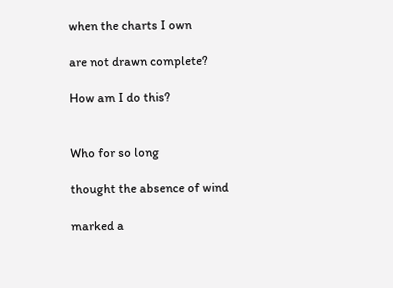when the charts I own

are not drawn complete?

How am I do this?


Who for so long

thought the absence of wind

marked a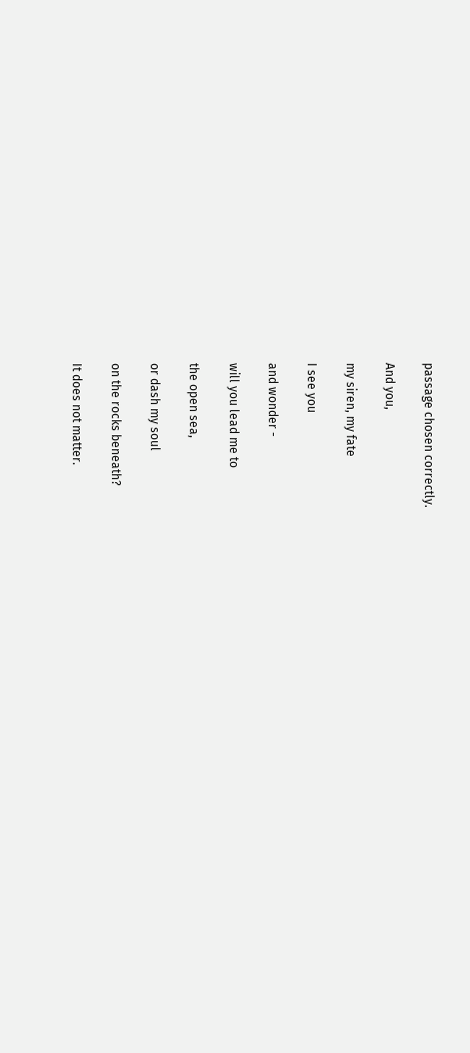passage chosen correctly.

And you,

my siren, my fate

I see you

and wonder -

will you lead me to

the open sea,

or dash my soul

on the rocks beneath?

It does not matter.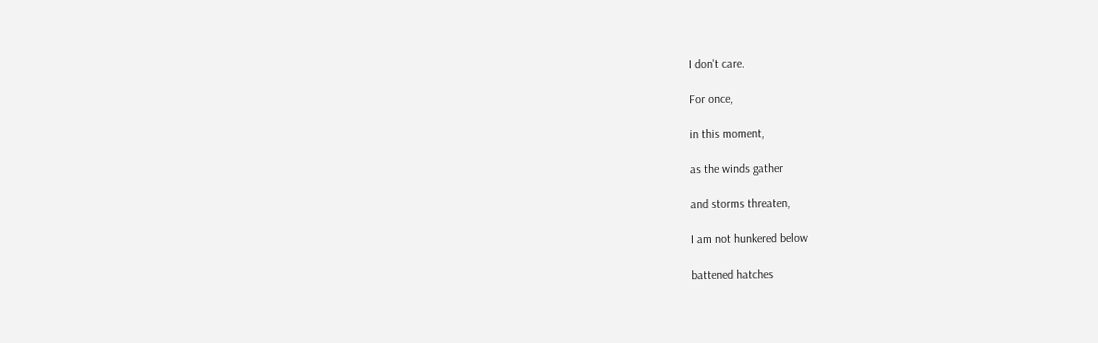I don't care.

For once,

in this moment,

as the winds gather

and storms threaten,

I am not hunkered below

battened hatches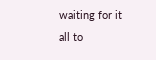waiting for it all to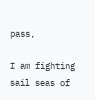pass,

I am fighting sail seas of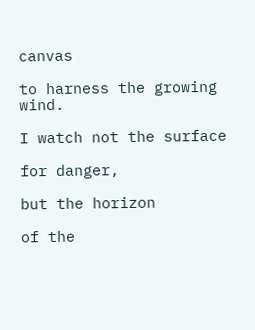canvas

to harness the growing wind.

I watch not the surface

for danger,

but the horizon

of the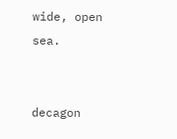wide, open sea.


decagon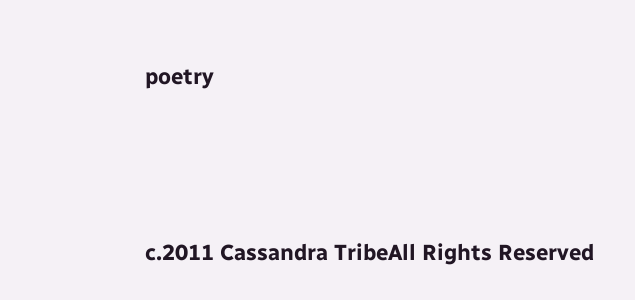poetry



c.2011 Cassandra TribeAll Rights Reserved